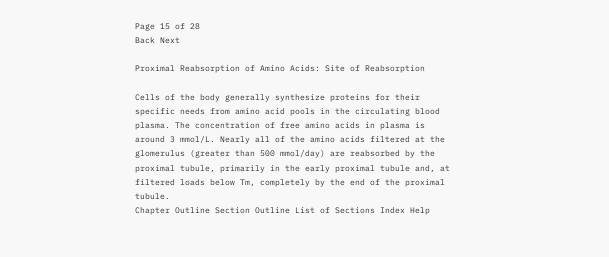Page 15 of 28
Back Next

Proximal Reabsorption of Amino Acids: Site of Reabsorption

Cells of the body generally synthesize proteins for their specific needs from amino acid pools in the circulating blood plasma. The concentration of free amino acids in plasma is around 3 mmol/L. Nearly all of the amino acids filtered at the glomerulus (greater than 500 mmol/day) are reabsorbed by the proximal tubule, primarily in the early proximal tubule and, at filtered loads below Tm, completely by the end of the proximal tubule.
Chapter Outline Section Outline List of Sections Index Help